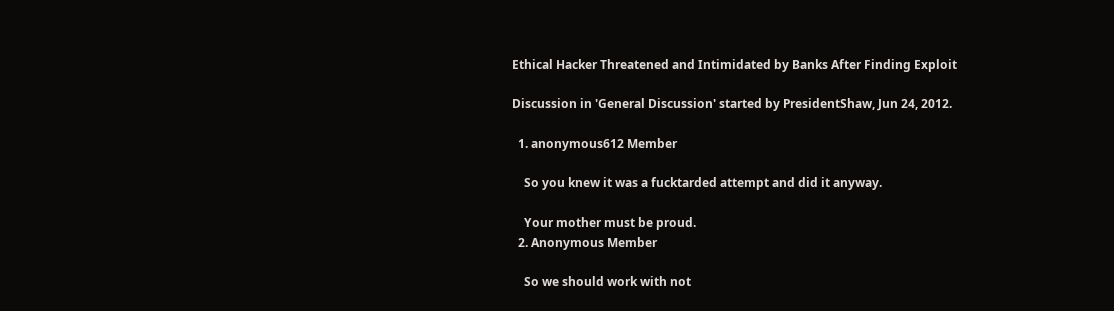Ethical Hacker Threatened and Intimidated by Banks After Finding Exploit

Discussion in 'General Discussion' started by PresidentShaw, Jun 24, 2012.

  1. anonymous612 Member

    So you knew it was a fucktarded attempt and did it anyway.

    Your mother must be proud.
  2. Anonymous Member

    So we should work with not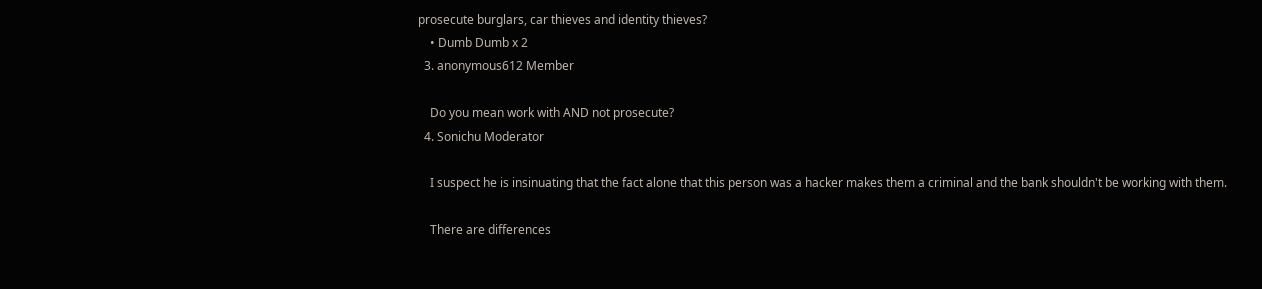prosecute burglars, car thieves and identity thieves?
    • Dumb Dumb x 2
  3. anonymous612 Member

    Do you mean work with AND not prosecute?
  4. Sonichu Moderator

    I suspect he is insinuating that the fact alone that this person was a hacker makes them a criminal and the bank shouldn't be working with them.

    There are differences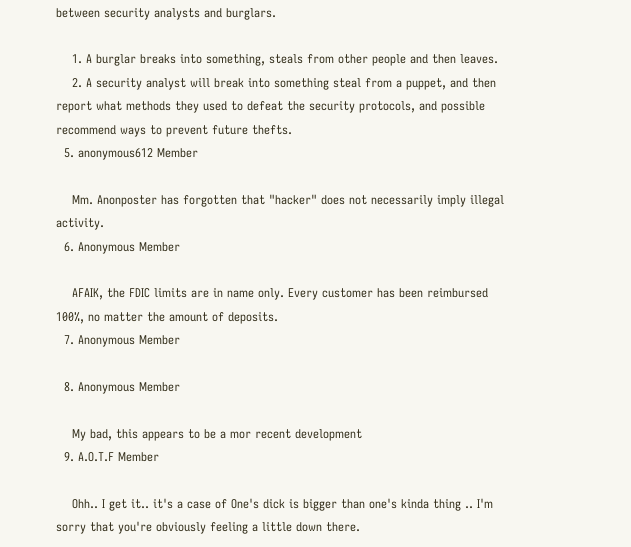between security analysts and burglars.

    1. A burglar breaks into something, steals from other people and then leaves.
    2. A security analyst will break into something steal from a puppet, and then report what methods they used to defeat the security protocols, and possible recommend ways to prevent future thefts.
  5. anonymous612 Member

    Mm. Anonposter has forgotten that "hacker" does not necessarily imply illegal activity.
  6. Anonymous Member

    AFAIK, the FDIC limits are in name only. Every customer has been reimbursed 100%, no matter the amount of deposits.
  7. Anonymous Member

  8. Anonymous Member

    My bad, this appears to be a mor recent development
  9. A.O.T.F Member

    Ohh.. I get it.. it's a case of One's dick is bigger than one's kinda thing .. I'm sorry that you're obviously feeling a little down there.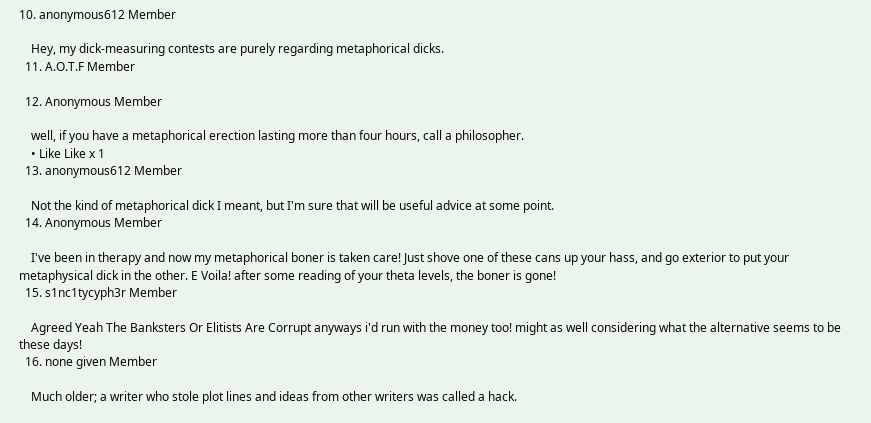10. anonymous612 Member

    Hey, my dick-measuring contests are purely regarding metaphorical dicks.
  11. A.O.T.F Member

  12. Anonymous Member

    well, if you have a metaphorical erection lasting more than four hours, call a philosopher.
    • Like Like x 1
  13. anonymous612 Member

    Not the kind of metaphorical dick I meant, but I'm sure that will be useful advice at some point.
  14. Anonymous Member

    I've been in therapy and now my metaphorical boner is taken care! Just shove one of these cans up your hass, and go exterior to put your metaphysical dick in the other. E Voila! after some reading of your theta levels, the boner is gone!
  15. s1nc1tycyph3r Member

    Agreed Yeah The Banksters Or Elitists Are Corrupt anyways i'd run with the money too! might as well considering what the alternative seems to be these days!
  16. none given Member

    Much older; a writer who stole plot lines and ideas from other writers was called a hack.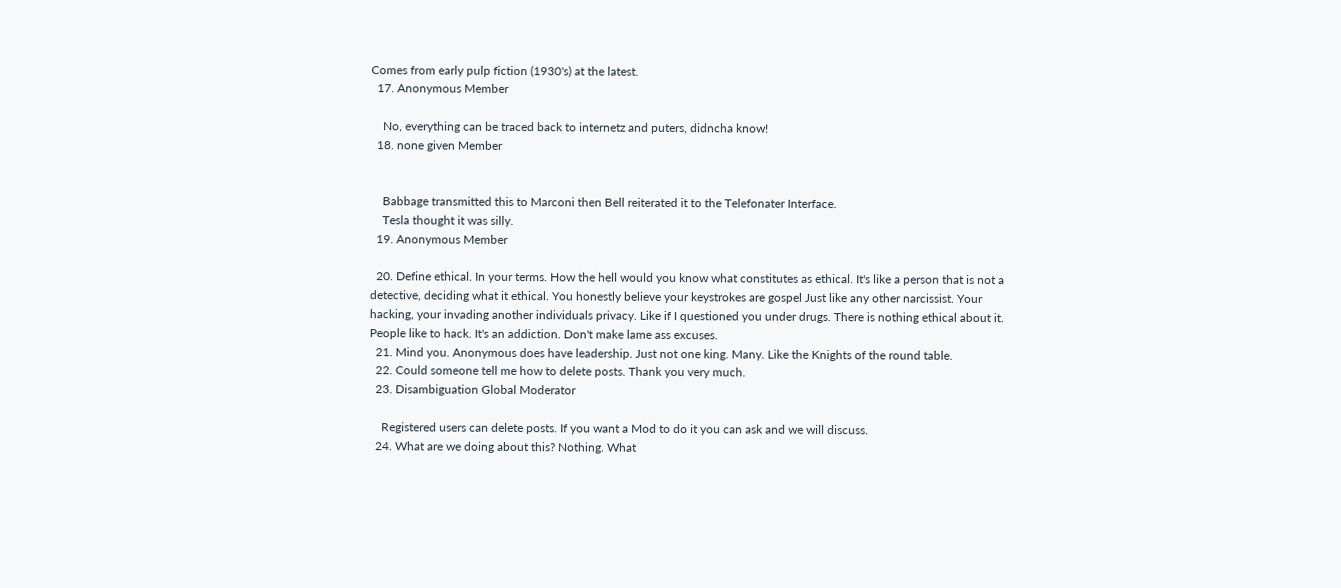Comes from early pulp fiction (1930's) at the latest.
  17. Anonymous Member

    No, everything can be traced back to internetz and puters, didncha know!
  18. none given Member


    Babbage transmitted this to Marconi then Bell reiterated it to the Telefonater Interface.
    Tesla thought it was silly.
  19. Anonymous Member

  20. Define ethical. In your terms. How the hell would you know what constitutes as ethical. It's like a person that is not a detective, deciding what it ethical. You honestly believe your keystrokes are gospel Just like any other narcissist. Your hacking, your invading another individuals privacy. Like if I questioned you under drugs. There is nothing ethical about it. People like to hack. It's an addiction. Don't make lame ass excuses.
  21. Mind you. Anonymous does have leadership. Just not one king. Many. Like the Knights of the round table.
  22. Could someone tell me how to delete posts. Thank you very much.
  23. Disambiguation Global Moderator

    Registered users can delete posts. If you want a Mod to do it you can ask and we will discuss.
  24. What are we doing about this? Nothing. What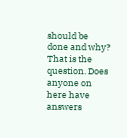should be done and why? That is the question. Does anyone on here have answers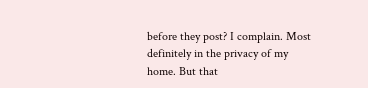before they post? I complain. Most definitely in the privacy of my home. But that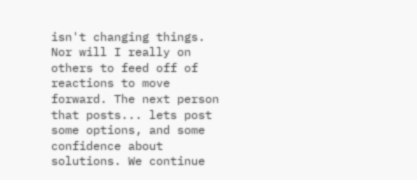isn't changing things. Nor will I really on others to feed off of reactions to move forward. The next person that posts... lets post some options, and some confidence about solutions. We continue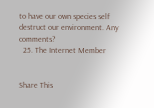to have our own species self destruct our environment. Any comments?
  25. The Internet Member


Share This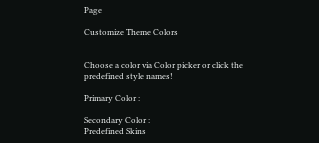Page

Customize Theme Colors


Choose a color via Color picker or click the predefined style names!

Primary Color :

Secondary Color :
Predefined Skins